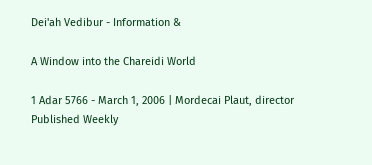Dei'ah Vedibur - Information &

A Window into the Chareidi World

1 Adar 5766 - March 1, 2006 | Mordecai Plaut, director Published Weekly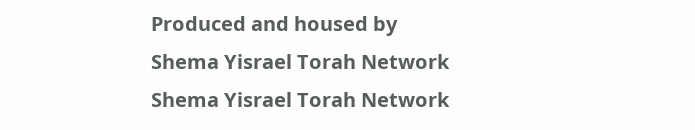Produced and housed by
Shema Yisrael Torah Network
Shema Yisrael Torah Network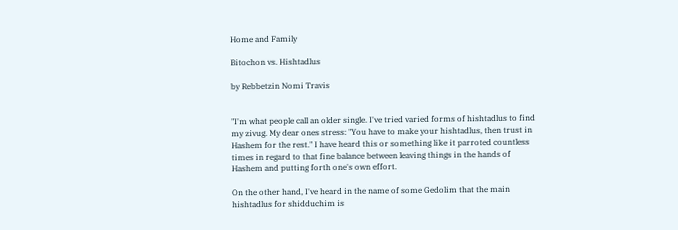Home and Family

Bitochon vs. Hishtadlus

by Rebbetzin Nomi Travis


"I'm what people call an older single. I've tried varied forms of hishtadlus to find my zivug. My dear ones stress: "You have to make your hishtadlus, then trust in Hashem for the rest." I have heard this or something like it parroted countless times in regard to that fine balance between leaving things in the hands of Hashem and putting forth one's own effort.

On the other hand, I've heard in the name of some Gedolim that the main hishtadlus for shidduchim is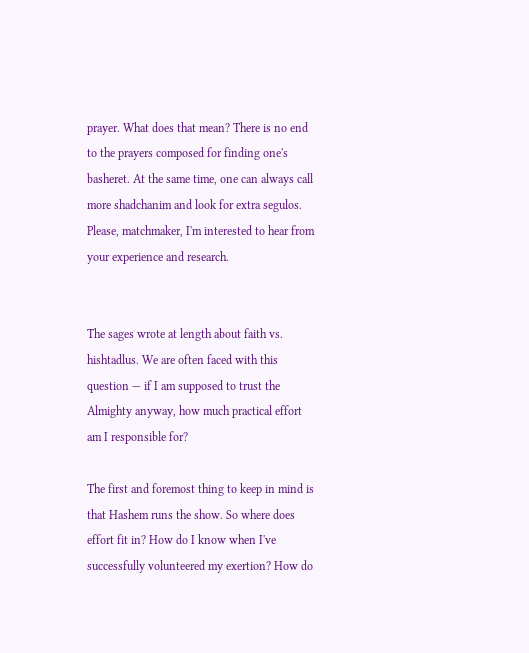prayer. What does that mean? There is no end to the prayers composed for finding one's basheret. At the same time, one can always call more shadchanim and look for extra segulos. Please, matchmaker, I'm interested to hear from your experience and research.


The sages wrote at length about faith vs. hishtadlus. We are often faced with this question — if I am supposed to trust the Almighty anyway, how much practical effort am I responsible for?

The first and foremost thing to keep in mind is that Hashem runs the show. So where does effort fit in? How do I know when I've successfully volunteered my exertion? How do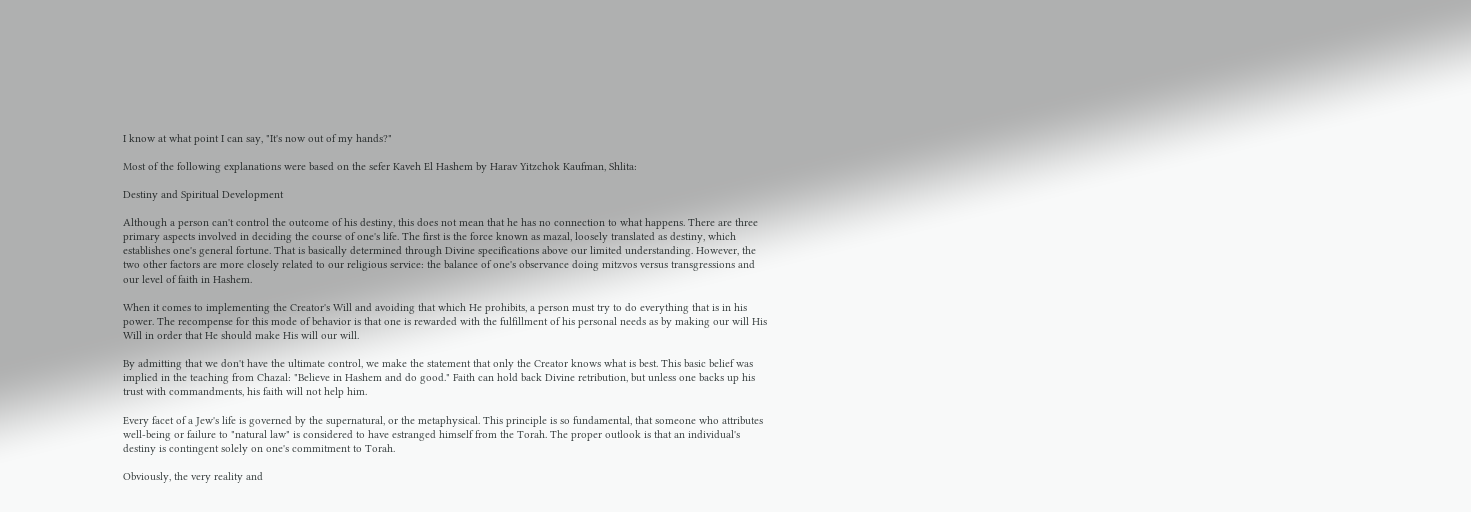I know at what point I can say, "It's now out of my hands?"

Most of the following explanations were based on the sefer Kaveh El Hashem by Harav Yitzchok Kaufman, Shlita:

Destiny and Spiritual Development

Although a person can't control the outcome of his destiny, this does not mean that he has no connection to what happens. There are three primary aspects involved in deciding the course of one's life. The first is the force known as mazal, loosely translated as destiny, which establishes one's general fortune. That is basically determined through Divine specifications above our limited understanding. However, the two other factors are more closely related to our religious service: the balance of one's observance doing mitzvos versus transgressions and our level of faith in Hashem.

When it comes to implementing the Creator's Will and avoiding that which He prohibits, a person must try to do everything that is in his power. The recompense for this mode of behavior is that one is rewarded with the fulfillment of his personal needs as by making our will His Will in order that He should make His will our will.

By admitting that we don't have the ultimate control, we make the statement that only the Creator knows what is best. This basic belief was implied in the teaching from Chazal: "Believe in Hashem and do good." Faith can hold back Divine retribution, but unless one backs up his trust with commandments, his faith will not help him.

Every facet of a Jew's life is governed by the supernatural, or the metaphysical. This principle is so fundamental, that someone who attributes well-being or failure to "natural law" is considered to have estranged himself from the Torah. The proper outlook is that an individual's destiny is contingent solely on one's commitment to Torah.

Obviously, the very reality and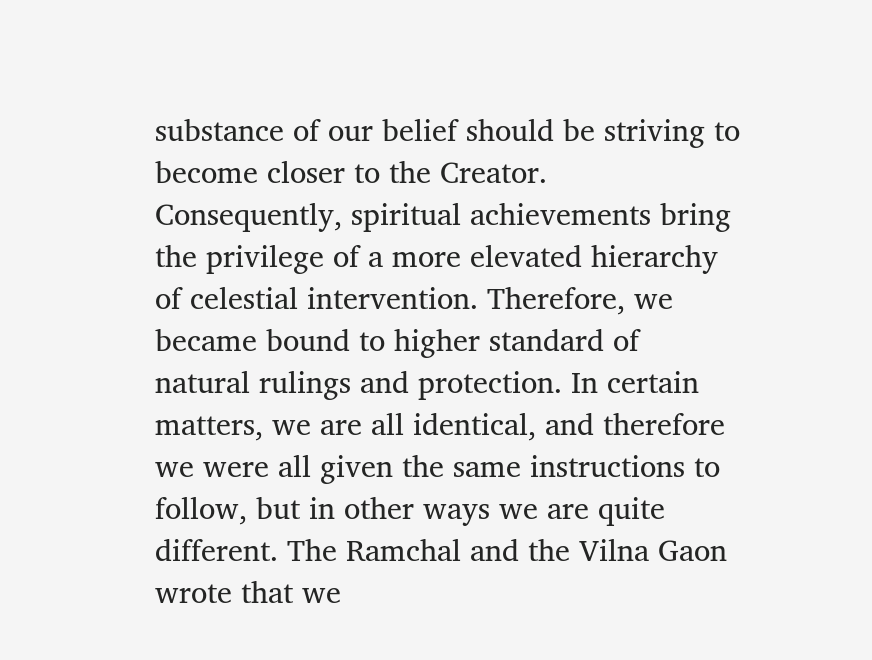substance of our belief should be striving to become closer to the Creator. Consequently, spiritual achievements bring the privilege of a more elevated hierarchy of celestial intervention. Therefore, we became bound to higher standard of natural rulings and protection. In certain matters, we are all identical, and therefore we were all given the same instructions to follow, but in other ways we are quite different. The Ramchal and the Vilna Gaon wrote that we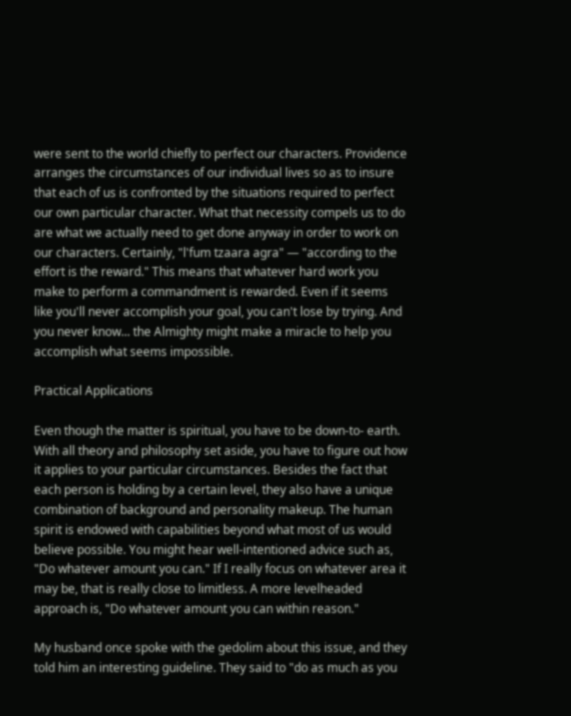were sent to the world chiefly to perfect our characters. Providence arranges the circumstances of our individual lives so as to insure that each of us is confronted by the situations required to perfect our own particular character. What that necessity compels us to do are what we actually need to get done anyway in order to work on our characters. Certainly, "l'fum tzaara agra" — "according to the effort is the reward." This means that whatever hard work you make to perform a commandment is rewarded. Even if it seems like you'll never accomplish your goal, you can't lose by trying. And you never know... the Almighty might make a miracle to help you accomplish what seems impossible.

Practical Applications

Even though the matter is spiritual, you have to be down-to- earth. With all theory and philosophy set aside, you have to figure out how it applies to your particular circumstances. Besides the fact that each person is holding by a certain level, they also have a unique combination of background and personality makeup. The human spirit is endowed with capabilities beyond what most of us would believe possible. You might hear well-intentioned advice such as, "Do whatever amount you can." If I really focus on whatever area it may be, that is really close to limitless. A more levelheaded approach is, "Do whatever amount you can within reason."

My husband once spoke with the gedolim about this issue, and they told him an interesting guideline. They said to "do as much as you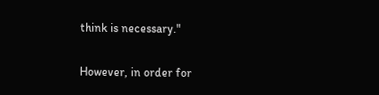think is necessary."

However, in order for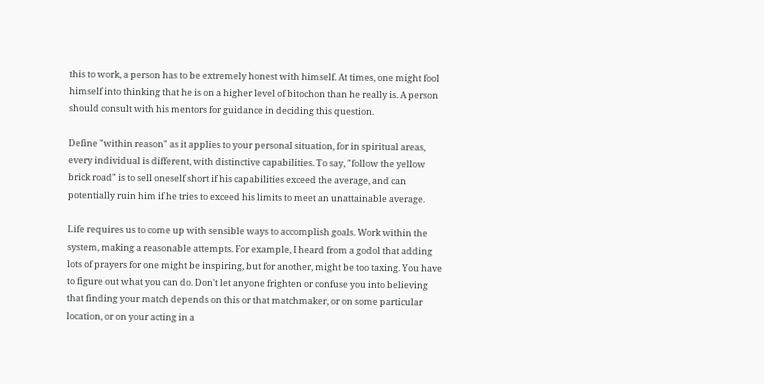this to work, a person has to be extremely honest with himself. At times, one might fool himself into thinking that he is on a higher level of bitochon than he really is. A person should consult with his mentors for guidance in deciding this question.

Define "within reason" as it applies to your personal situation, for in spiritual areas, every individual is different, with distinctive capabilities. To say, "follow the yellow brick road" is to sell oneself short if his capabilities exceed the average, and can potentially ruin him if he tries to exceed his limits to meet an unattainable average.

Life requires us to come up with sensible ways to accomplish goals. Work within the system, making a reasonable attempts. For example, I heard from a godol that adding lots of prayers for one might be inspiring, but for another, might be too taxing. You have to figure out what you can do. Don't let anyone frighten or confuse you into believing that finding your match depends on this or that matchmaker, or on some particular location, or on your acting in a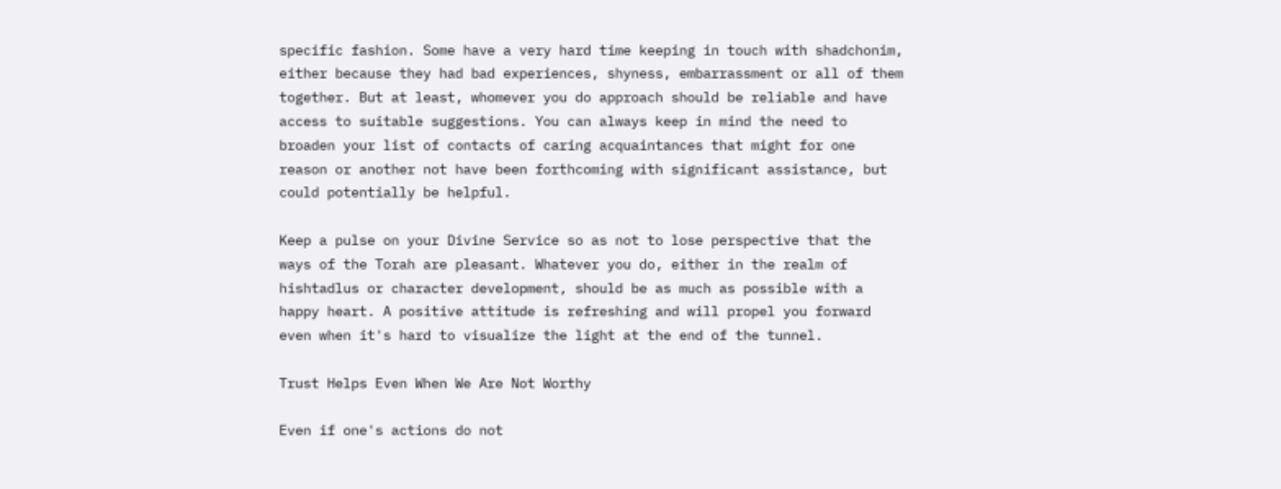specific fashion. Some have a very hard time keeping in touch with shadchonim, either because they had bad experiences, shyness, embarrassment or all of them together. But at least, whomever you do approach should be reliable and have access to suitable suggestions. You can always keep in mind the need to broaden your list of contacts of caring acquaintances that might for one reason or another not have been forthcoming with significant assistance, but could potentially be helpful.

Keep a pulse on your Divine Service so as not to lose perspective that the ways of the Torah are pleasant. Whatever you do, either in the realm of hishtadlus or character development, should be as much as possible with a happy heart. A positive attitude is refreshing and will propel you forward even when it's hard to visualize the light at the end of the tunnel.

Trust Helps Even When We Are Not Worthy

Even if one's actions do not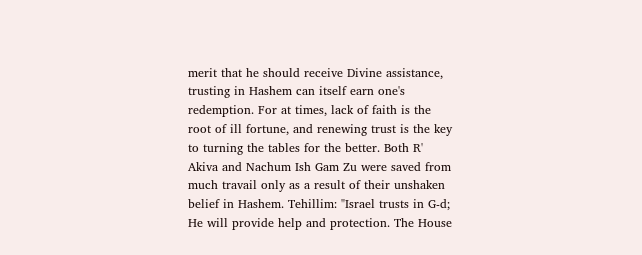merit that he should receive Divine assistance, trusting in Hashem can itself earn one's redemption. For at times, lack of faith is the root of ill fortune, and renewing trust is the key to turning the tables for the better. Both R' Akiva and Nachum Ish Gam Zu were saved from much travail only as a result of their unshaken belief in Hashem. Tehillim: "Israel trusts in G-d; He will provide help and protection. The House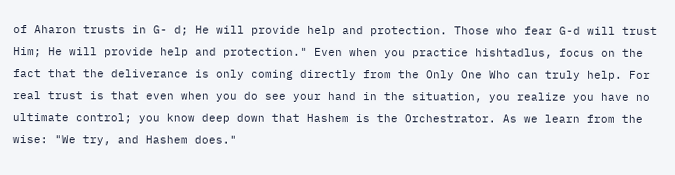of Aharon trusts in G- d; He will provide help and protection. Those who fear G-d will trust Him; He will provide help and protection." Even when you practice hishtadlus, focus on the fact that the deliverance is only coming directly from the Only One Who can truly help. For real trust is that even when you do see your hand in the situation, you realize you have no ultimate control; you know deep down that Hashem is the Orchestrator. As we learn from the wise: "We try, and Hashem does."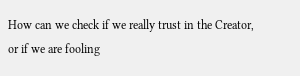How can we check if we really trust in the Creator, or if we are fooling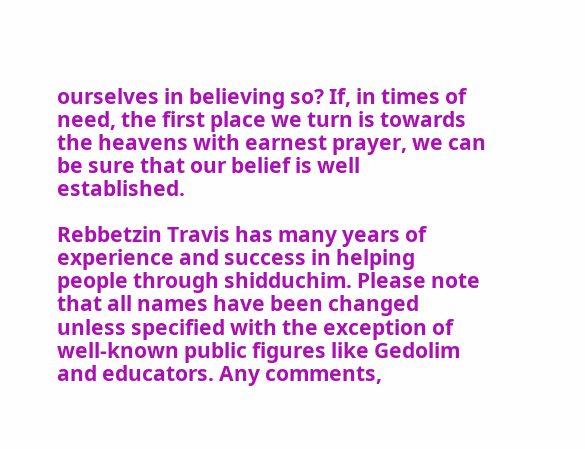ourselves in believing so? If, in times of need, the first place we turn is towards the heavens with earnest prayer, we can be sure that our belief is well established.

Rebbetzin Travis has many years of experience and success in helping people through shidduchim. Please note that all names have been changed unless specified with the exception of well-known public figures like Gedolim and educators. Any comments,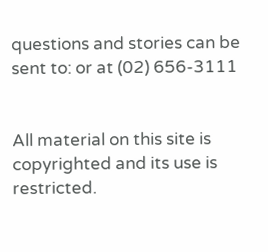questions and stories can be sent to: or at (02) 656-3111


All material on this site is copyrighted and its use is restricted.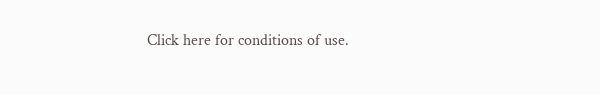Click here for conditions of use.